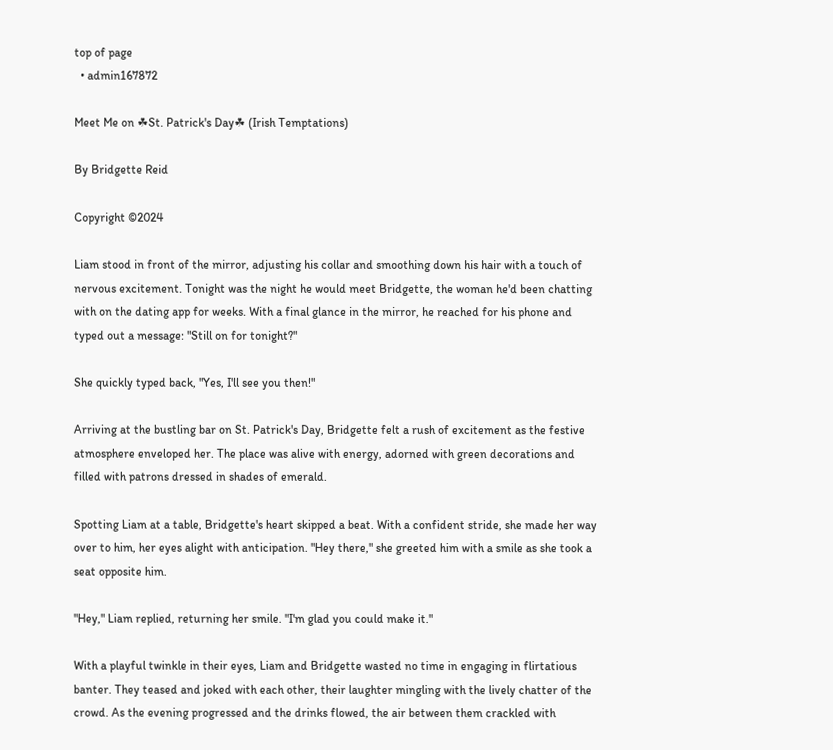top of page
  • admin167872

Meet Me on ☘St. Patrick's Day☘ (Irish Temptations)

By Bridgette Reid

Copyright ©2024

Liam stood in front of the mirror, adjusting his collar and smoothing down his hair with a touch of nervous excitement. Tonight was the night he would meet Bridgette, the woman he'd been chatting with on the dating app for weeks. With a final glance in the mirror, he reached for his phone and typed out a message: "Still on for tonight?"

She quickly typed back, "Yes, I'll see you then!"

Arriving at the bustling bar on St. Patrick's Day, Bridgette felt a rush of excitement as the festive atmosphere enveloped her. The place was alive with energy, adorned with green decorations and filled with patrons dressed in shades of emerald.

Spotting Liam at a table, Bridgette's heart skipped a beat. With a confident stride, she made her way over to him, her eyes alight with anticipation. "Hey there," she greeted him with a smile as she took a seat opposite him.

"Hey," Liam replied, returning her smile. "I'm glad you could make it."

With a playful twinkle in their eyes, Liam and Bridgette wasted no time in engaging in flirtatious banter. They teased and joked with each other, their laughter mingling with the lively chatter of the crowd. As the evening progressed and the drinks flowed, the air between them crackled with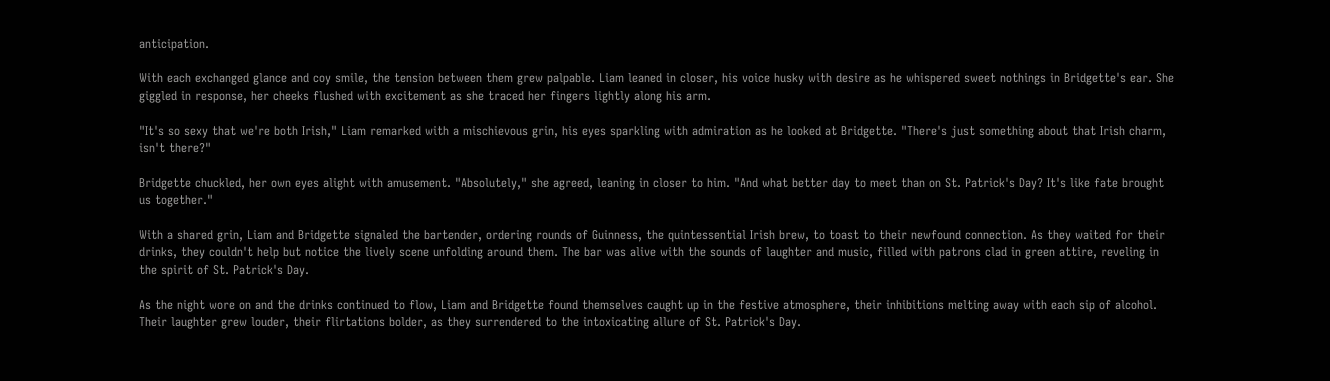anticipation.

With each exchanged glance and coy smile, the tension between them grew palpable. Liam leaned in closer, his voice husky with desire as he whispered sweet nothings in Bridgette's ear. She giggled in response, her cheeks flushed with excitement as she traced her fingers lightly along his arm.

"It's so sexy that we're both Irish," Liam remarked with a mischievous grin, his eyes sparkling with admiration as he looked at Bridgette. "There's just something about that Irish charm, isn't there?"

Bridgette chuckled, her own eyes alight with amusement. "Absolutely," she agreed, leaning in closer to him. "And what better day to meet than on St. Patrick's Day? It's like fate brought us together."

With a shared grin, Liam and Bridgette signaled the bartender, ordering rounds of Guinness, the quintessential Irish brew, to toast to their newfound connection. As they waited for their drinks, they couldn't help but notice the lively scene unfolding around them. The bar was alive with the sounds of laughter and music, filled with patrons clad in green attire, reveling in the spirit of St. Patrick's Day.

As the night wore on and the drinks continued to flow, Liam and Bridgette found themselves caught up in the festive atmosphere, their inhibitions melting away with each sip of alcohol. Their laughter grew louder, their flirtations bolder, as they surrendered to the intoxicating allure of St. Patrick's Day.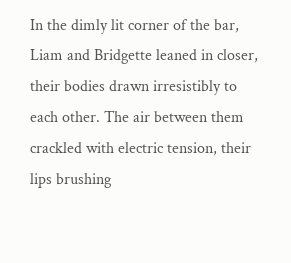In the dimly lit corner of the bar, Liam and Bridgette leaned in closer, their bodies drawn irresistibly to each other. The air between them crackled with electric tension, their lips brushing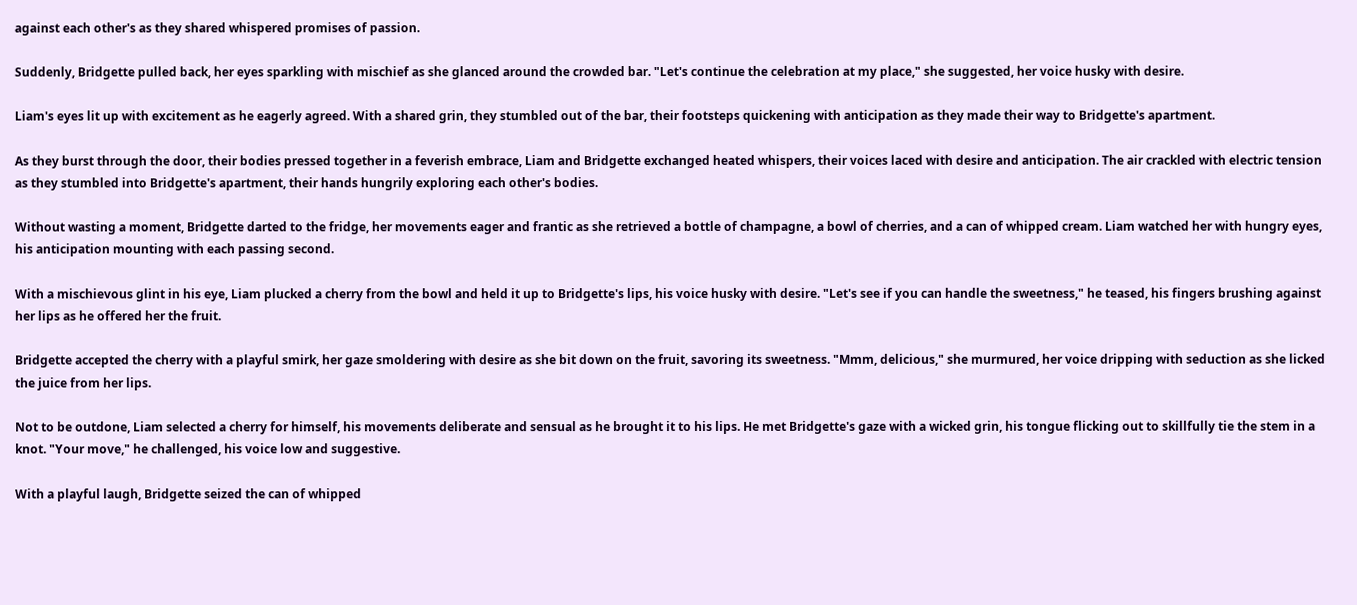against each other's as they shared whispered promises of passion.

Suddenly, Bridgette pulled back, her eyes sparkling with mischief as she glanced around the crowded bar. "Let's continue the celebration at my place," she suggested, her voice husky with desire.

Liam's eyes lit up with excitement as he eagerly agreed. With a shared grin, they stumbled out of the bar, their footsteps quickening with anticipation as they made their way to Bridgette's apartment.

As they burst through the door, their bodies pressed together in a feverish embrace, Liam and Bridgette exchanged heated whispers, their voices laced with desire and anticipation. The air crackled with electric tension as they stumbled into Bridgette's apartment, their hands hungrily exploring each other's bodies.

Without wasting a moment, Bridgette darted to the fridge, her movements eager and frantic as she retrieved a bottle of champagne, a bowl of cherries, and a can of whipped cream. Liam watched her with hungry eyes, his anticipation mounting with each passing second.

With a mischievous glint in his eye, Liam plucked a cherry from the bowl and held it up to Bridgette's lips, his voice husky with desire. "Let's see if you can handle the sweetness," he teased, his fingers brushing against her lips as he offered her the fruit.

Bridgette accepted the cherry with a playful smirk, her gaze smoldering with desire as she bit down on the fruit, savoring its sweetness. "Mmm, delicious," she murmured, her voice dripping with seduction as she licked the juice from her lips.

Not to be outdone, Liam selected a cherry for himself, his movements deliberate and sensual as he brought it to his lips. He met Bridgette's gaze with a wicked grin, his tongue flicking out to skillfully tie the stem in a knot. "Your move," he challenged, his voice low and suggestive.

With a playful laugh, Bridgette seized the can of whipped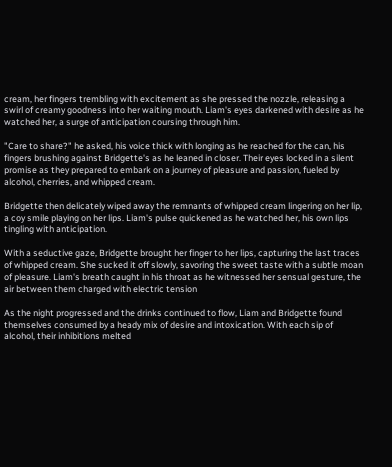cream, her fingers trembling with excitement as she pressed the nozzle, releasing a swirl of creamy goodness into her waiting mouth. Liam's eyes darkened with desire as he watched her, a surge of anticipation coursing through him.

"Care to share?" he asked, his voice thick with longing as he reached for the can, his fingers brushing against Bridgette's as he leaned in closer. Their eyes locked in a silent promise as they prepared to embark on a journey of pleasure and passion, fueled by alcohol, cherries, and whipped cream.

Bridgette then delicately wiped away the remnants of whipped cream lingering on her lip, a coy smile playing on her lips. Liam's pulse quickened as he watched her, his own lips tingling with anticipation.

With a seductive gaze, Bridgette brought her finger to her lips, capturing the last traces of whipped cream. She sucked it off slowly, savoring the sweet taste with a subtle moan of pleasure. Liam's breath caught in his throat as he witnessed her sensual gesture, the air between them charged with electric tension

As the night progressed and the drinks continued to flow, Liam and Bridgette found themselves consumed by a heady mix of desire and intoxication. With each sip of alcohol, their inhibitions melted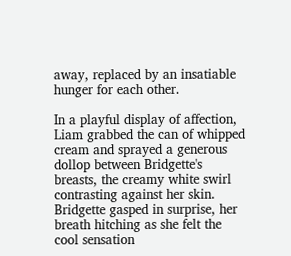away, replaced by an insatiable hunger for each other.

In a playful display of affection, Liam grabbed the can of whipped cream and sprayed a generous dollop between Bridgette's breasts, the creamy white swirl contrasting against her skin. Bridgette gasped in surprise, her breath hitching as she felt the cool sensation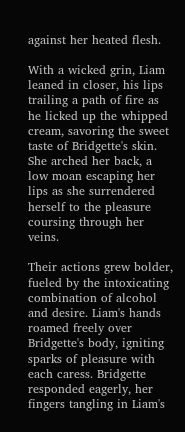against her heated flesh.

With a wicked grin, Liam leaned in closer, his lips trailing a path of fire as he licked up the whipped cream, savoring the sweet taste of Bridgette's skin. She arched her back, a low moan escaping her lips as she surrendered herself to the pleasure coursing through her veins.

Their actions grew bolder, fueled by the intoxicating combination of alcohol and desire. Liam's hands roamed freely over Bridgette's body, igniting sparks of pleasure with each caress. Bridgette responded eagerly, her fingers tangling in Liam's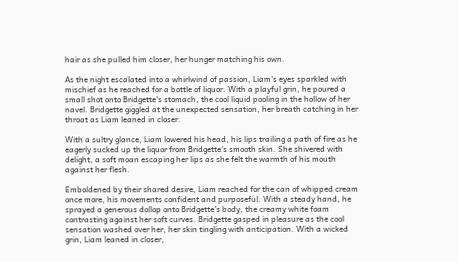hair as she pulled him closer, her hunger matching his own.

As the night escalated into a whirlwind of passion, Liam's eyes sparkled with mischief as he reached for a bottle of liquor. With a playful grin, he poured a small shot onto Bridgette's stomach, the cool liquid pooling in the hollow of her navel. Bridgette giggled at the unexpected sensation, her breath catching in her throat as Liam leaned in closer.

With a sultry glance, Liam lowered his head, his lips trailing a path of fire as he eagerly sucked up the liquor from Bridgette's smooth skin. She shivered with delight, a soft moan escaping her lips as she felt the warmth of his mouth against her flesh.

Emboldened by their shared desire, Liam reached for the can of whipped cream once more, his movements confident and purposeful. With a steady hand, he sprayed a generous dollop onto Bridgette's body, the creamy white foam contrasting against her soft curves. Bridgette gasped in pleasure as the cool sensation washed over her, her skin tingling with anticipation. With a wicked grin, Liam leaned in closer,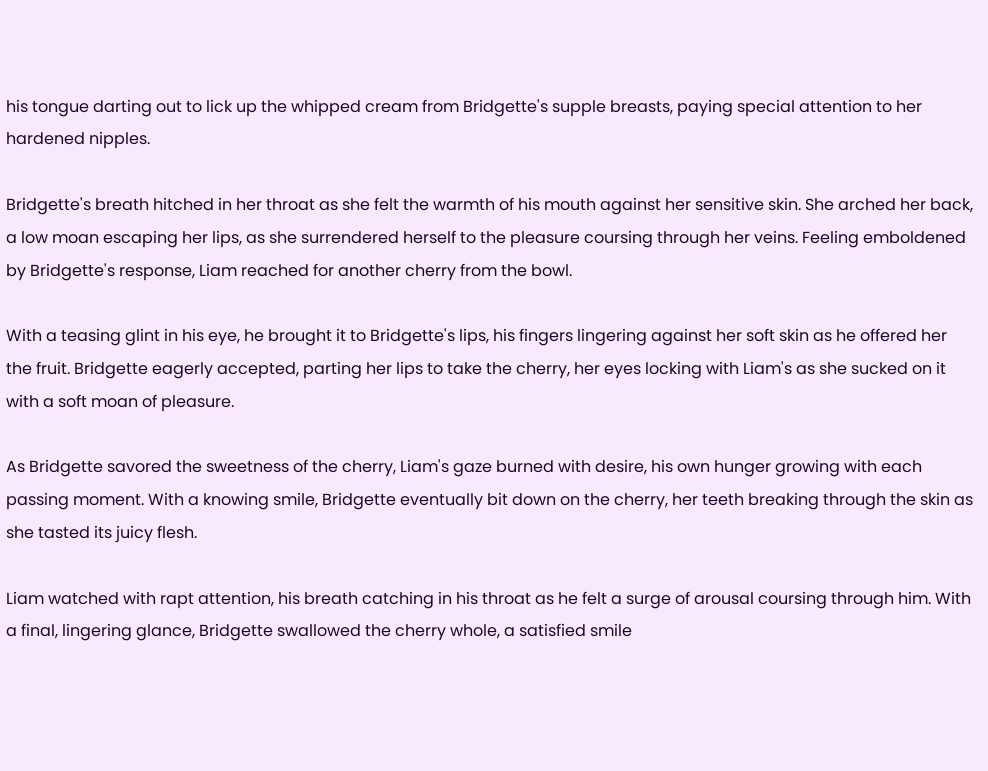his tongue darting out to lick up the whipped cream from Bridgette's supple breasts, paying special attention to her hardened nipples.

Bridgette's breath hitched in her throat as she felt the warmth of his mouth against her sensitive skin. She arched her back, a low moan escaping her lips, as she surrendered herself to the pleasure coursing through her veins. Feeling emboldened by Bridgette's response, Liam reached for another cherry from the bowl.

With a teasing glint in his eye, he brought it to Bridgette's lips, his fingers lingering against her soft skin as he offered her the fruit. Bridgette eagerly accepted, parting her lips to take the cherry, her eyes locking with Liam's as she sucked on it with a soft moan of pleasure.

As Bridgette savored the sweetness of the cherry, Liam's gaze burned with desire, his own hunger growing with each passing moment. With a knowing smile, Bridgette eventually bit down on the cherry, her teeth breaking through the skin as she tasted its juicy flesh.

Liam watched with rapt attention, his breath catching in his throat as he felt a surge of arousal coursing through him. With a final, lingering glance, Bridgette swallowed the cherry whole, a satisfied smile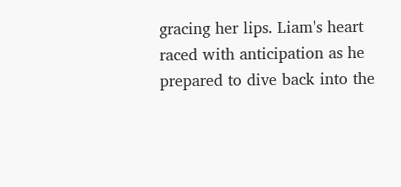gracing her lips. Liam's heart raced with anticipation as he prepared to dive back into the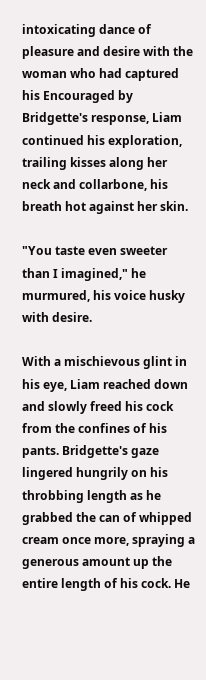intoxicating dance of pleasure and desire with the woman who had captured his Encouraged by Bridgette's response, Liam continued his exploration, trailing kisses along her neck and collarbone, his breath hot against her skin.

"You taste even sweeter than I imagined," he murmured, his voice husky with desire.

With a mischievous glint in his eye, Liam reached down and slowly freed his cock from the confines of his pants. Bridgette's gaze lingered hungrily on his throbbing length as he grabbed the can of whipped cream once more, spraying a generous amount up the entire length of his cock. He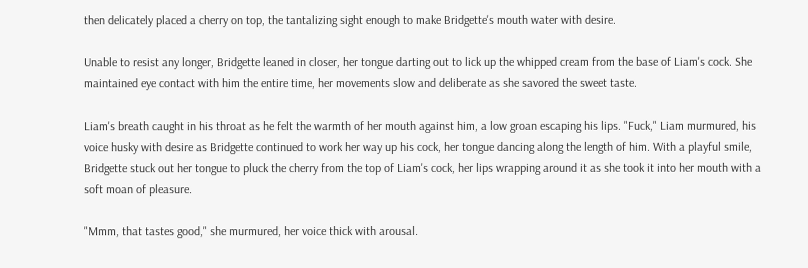then delicately placed a cherry on top, the tantalizing sight enough to make Bridgette's mouth water with desire.

Unable to resist any longer, Bridgette leaned in closer, her tongue darting out to lick up the whipped cream from the base of Liam's cock. She maintained eye contact with him the entire time, her movements slow and deliberate as she savored the sweet taste.

Liam's breath caught in his throat as he felt the warmth of her mouth against him, a low groan escaping his lips. "Fuck," Liam murmured, his voice husky with desire as Bridgette continued to work her way up his cock, her tongue dancing along the length of him. With a playful smile, Bridgette stuck out her tongue to pluck the cherry from the top of Liam's cock, her lips wrapping around it as she took it into her mouth with a soft moan of pleasure.

"Mmm, that tastes good," she murmured, her voice thick with arousal.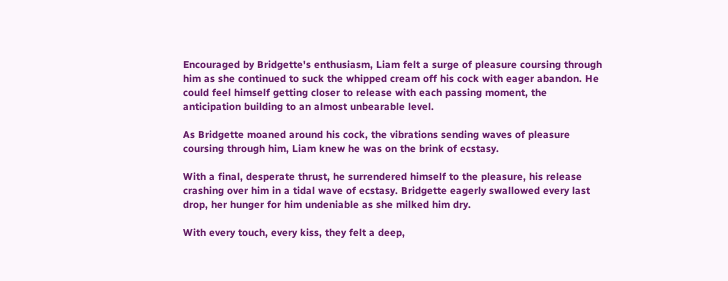Encouraged by Bridgette's enthusiasm, Liam felt a surge of pleasure coursing through him as she continued to suck the whipped cream off his cock with eager abandon. He could feel himself getting closer to release with each passing moment, the anticipation building to an almost unbearable level.

As Bridgette moaned around his cock, the vibrations sending waves of pleasure coursing through him, Liam knew he was on the brink of ecstasy.

With a final, desperate thrust, he surrendered himself to the pleasure, his release crashing over him in a tidal wave of ecstasy. Bridgette eagerly swallowed every last drop, her hunger for him undeniable as she milked him dry.

With every touch, every kiss, they felt a deep,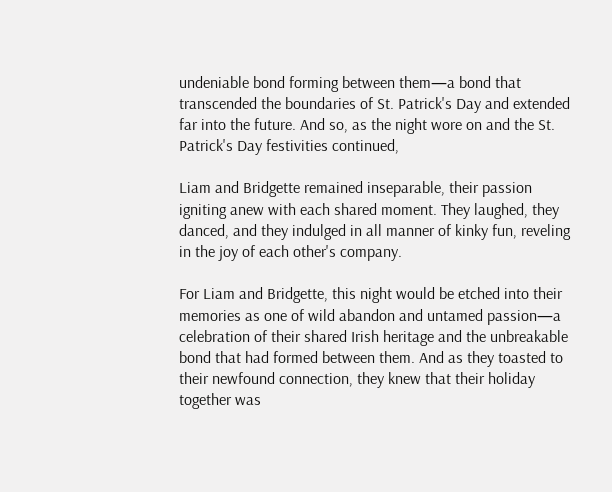undeniable bond forming between them—a bond that transcended the boundaries of St. Patrick's Day and extended far into the future. And so, as the night wore on and the St. Patrick's Day festivities continued,

Liam and Bridgette remained inseparable, their passion igniting anew with each shared moment. They laughed, they danced, and they indulged in all manner of kinky fun, reveling in the joy of each other's company.

For Liam and Bridgette, this night would be etched into their memories as one of wild abandon and untamed passion—a celebration of their shared Irish heritage and the unbreakable bond that had formed between them. And as they toasted to their newfound connection, they knew that their holiday together was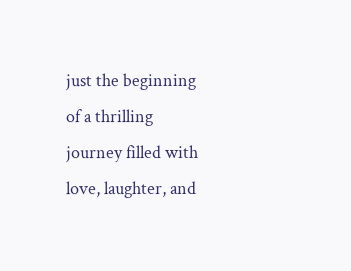just the beginning of a thrilling journey filled with love, laughter, and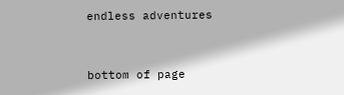endless adventures


bottom of page